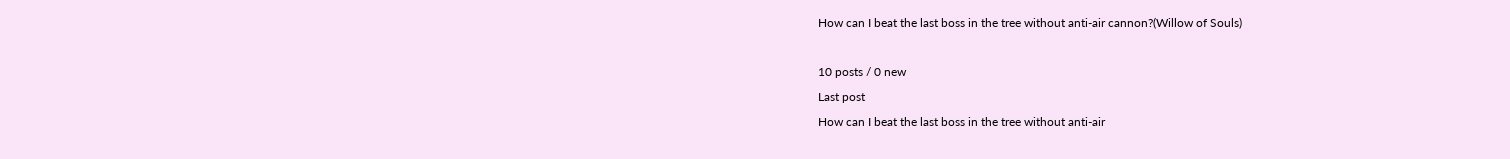How can I beat the last boss in the tree without anti-air cannon?(Willow of Souls)

10 posts / 0 new
Last post
How can I beat the last boss in the tree without anti-air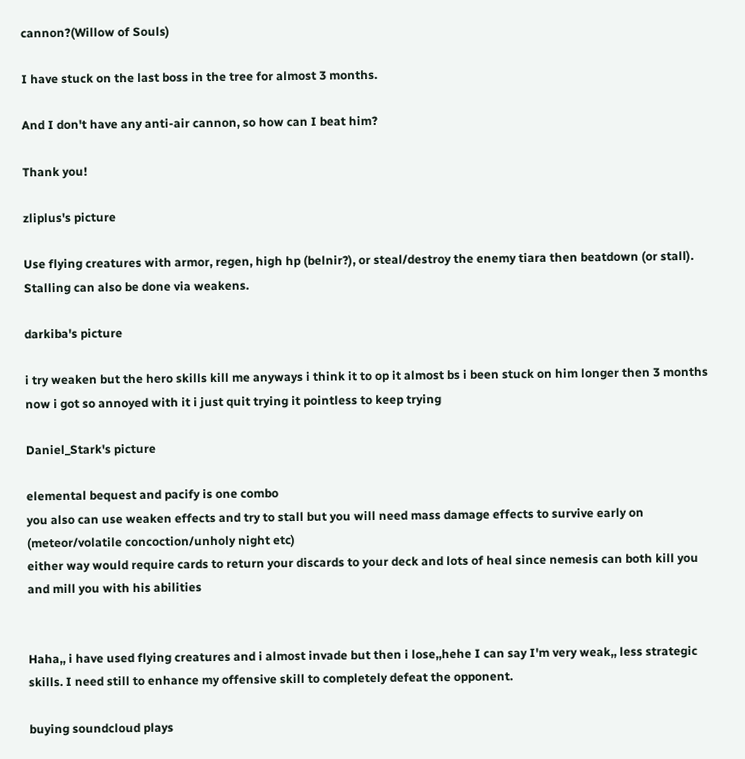cannon?(Willow of Souls)

I have stuck on the last boss in the tree for almost 3 months.

And I don't have any anti-air cannon, so how can I beat him?

Thank you!

zliplus's picture

Use flying creatures with armor, regen, high hp (belnir?), or steal/destroy the enemy tiara then beatdown (or stall). Stalling can also be done via weakens.

darkiba's picture

i try weaken but the hero skills kill me anyways i think it to op it almost bs i been stuck on him longer then 3 months now i got so annoyed with it i just quit trying it pointless to keep trying

Daniel_Stark's picture

elemental bequest and pacify is one combo
you also can use weaken effects and try to stall but you will need mass damage effects to survive early on (meteor/volatile concoction/unholy night etc)
either way would require cards to return your discards to your deck and lots of heal since nemesis can both kill you and mill you with his abilities


Haha,, i have used flying creatures and i almost invade but then i lose,,hehe I can say I'm very weak,, less strategic skills. I need still to enhance my offensive skill to completely defeat the opponent.

buying soundcloud plays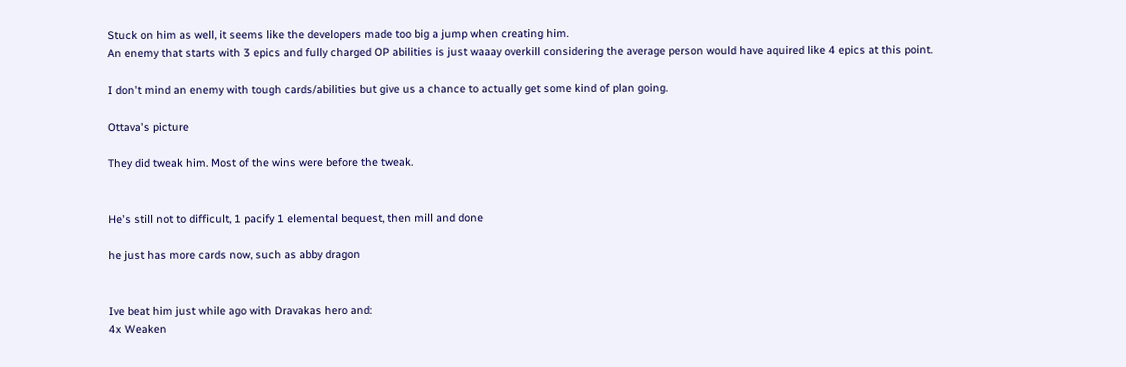Stuck on him as well, it seems like the developers made too big a jump when creating him.
An enemy that starts with 3 epics and fully charged OP abilities is just waaay overkill considering the average person would have aquired like 4 epics at this point.

I don't mind an enemy with tough cards/abilities but give us a chance to actually get some kind of plan going.

Ottava's picture

They did tweak him. Most of the wins were before the tweak.


He's still not to difficult, 1 pacify 1 elemental bequest, then mill and done

he just has more cards now, such as abby dragon


Ive beat him just while ago with Dravakas hero and:
4x Weaken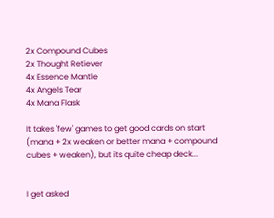2x Compound Cubes
2x Thought Retiever
4x Essence Mantle
4x Angels Tear
4x Mana Flask

It takes 'few' games to get good cards on start (mana + 2x weaken or better mana + compound cubes + weaken), but its quite cheap deck...


I get asked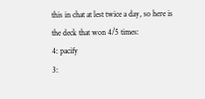this in chat at lest twice a day, so here is the deck that won 4/5 times:
4: pacify
3: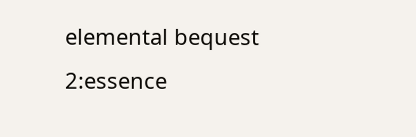elemental bequest
2:essence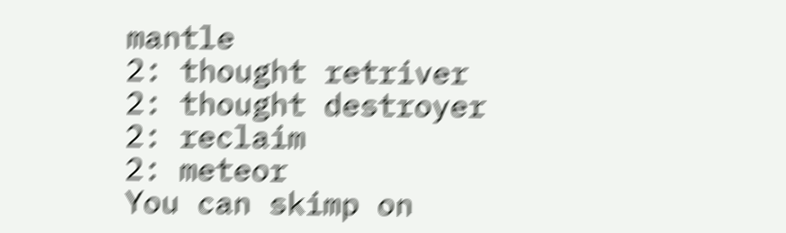mantle
2: thought retriver
2: thought destroyer
2: reclaim
2: meteor
You can skimp on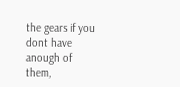the gears if you dont have anough of them,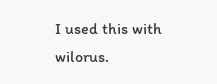I used this with wilorus.